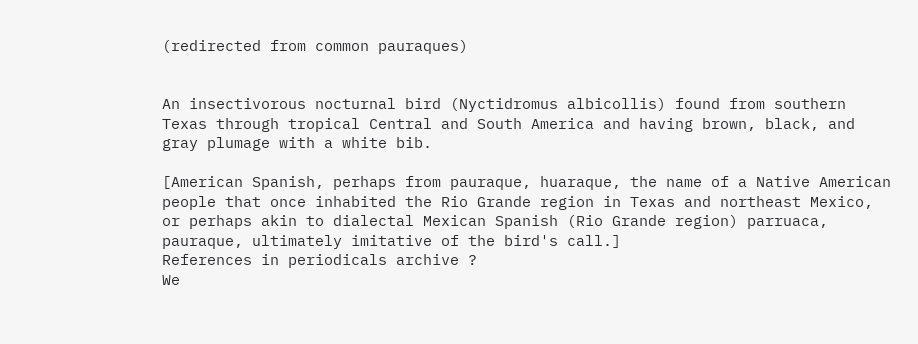(redirected from common pauraques)


An insectivorous nocturnal bird (Nyctidromus albicollis) found from southern Texas through tropical Central and South America and having brown, black, and gray plumage with a white bib.

[American Spanish, perhaps from pauraque, huaraque, the name of a Native American people that once inhabited the Rio Grande region in Texas and northeast Mexico, or perhaps akin to dialectal Mexican Spanish (Rio Grande region) parruaca, pauraque, ultimately imitative of the bird's call.]
References in periodicals archive ?
We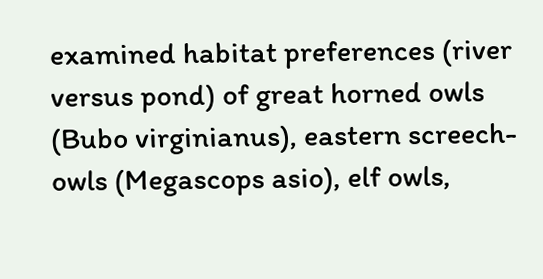examined habitat preferences (river versus pond) of great horned owls (Bubo virginianus), eastern screech-owls (Megascops asio), elf owls,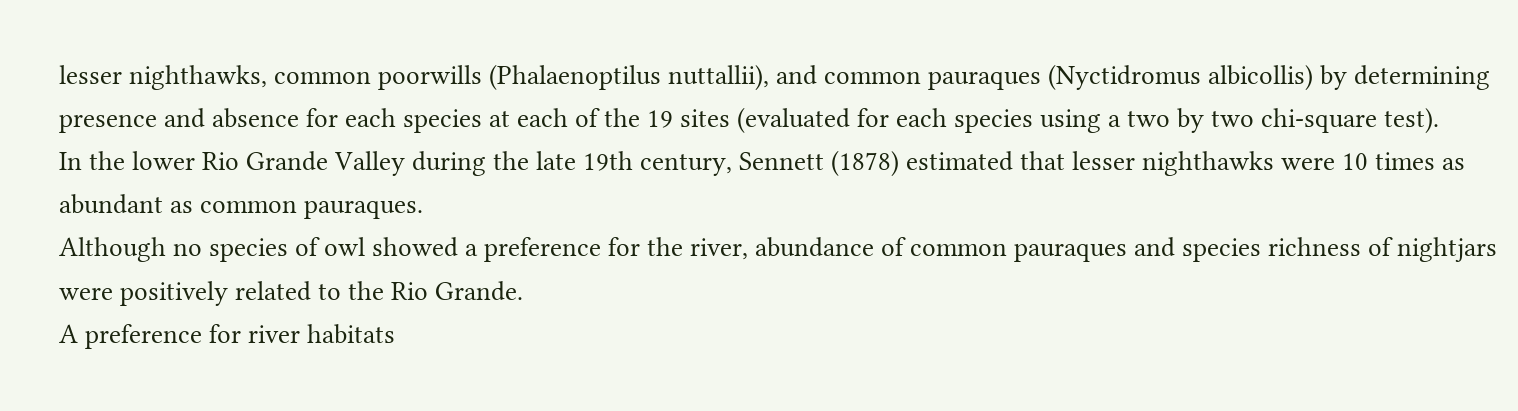lesser nighthawks, common poorwills (Phalaenoptilus nuttallii), and common pauraques (Nyctidromus albicollis) by determining presence and absence for each species at each of the 19 sites (evaluated for each species using a two by two chi-square test).
In the lower Rio Grande Valley during the late 19th century, Sennett (1878) estimated that lesser nighthawks were 10 times as abundant as common pauraques.
Although no species of owl showed a preference for the river, abundance of common pauraques and species richness of nightjars were positively related to the Rio Grande.
A preference for river habitats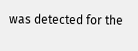was detected for the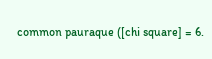common pauraque ([chi square] = 6.